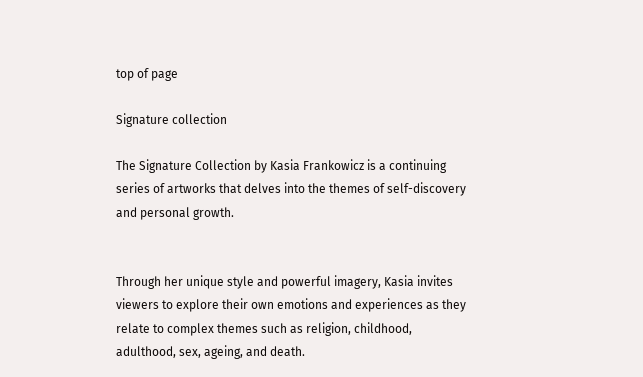top of page

Signature collection

The Signature Collection by Kasia Frankowicz is a continuing series of artworks that delves into the themes of self-discovery and personal growth.


Through her unique style and powerful imagery, Kasia invites viewers to explore their own emotions and experiences as they relate to complex themes such as religion, childhood, adulthood, sex, ageing, and death.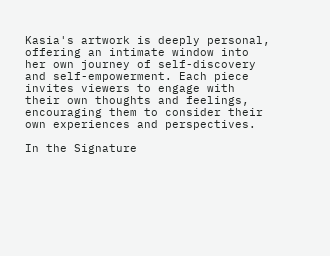Kasia's artwork is deeply personal, offering an intimate window into her own journey of self-discovery and self-empowerment. Each piece invites viewers to engage with their own thoughts and feelings, encouraging them to consider their own experiences and perspectives.

In the Signature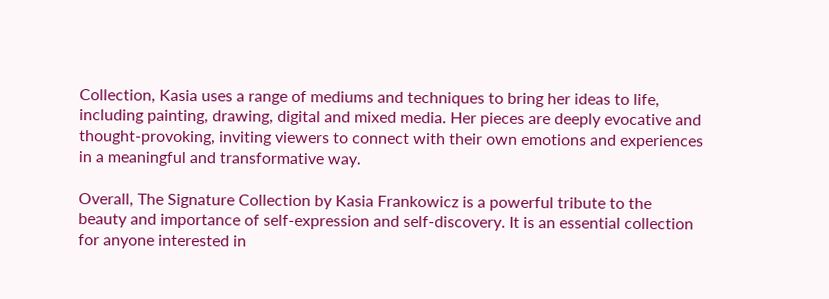Collection, Kasia uses a range of mediums and techniques to bring her ideas to life, including painting, drawing, digital and mixed media. Her pieces are deeply evocative and thought-provoking, inviting viewers to connect with their own emotions and experiences in a meaningful and transformative way.

Overall, The Signature Collection by Kasia Frankowicz is a powerful tribute to the beauty and importance of self-expression and self-discovery. It is an essential collection for anyone interested in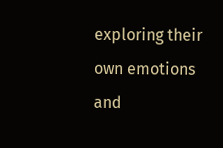exploring their own emotions and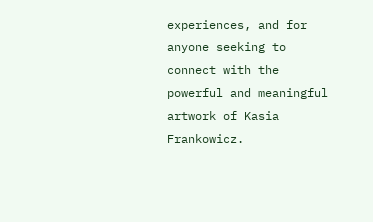experiences, and for anyone seeking to connect with the powerful and meaningful artwork of Kasia Frankowicz.